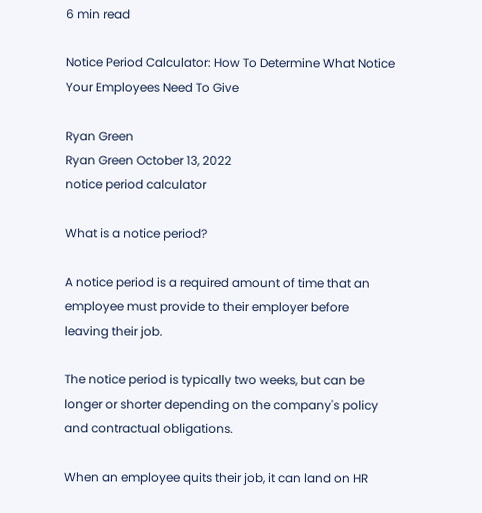6 min read

Notice Period Calculator: How To Determine What Notice Your Employees Need To Give

Ryan Green
Ryan Green October 13, 2022
notice period calculator

What is a notice period?

A notice period is a required amount of time that an employee must provide to their employer before leaving their job.

The notice period is typically two weeks, but can be longer or shorter depending on the company's policy and contractual obligations.

When an employee quits their job, it can land on HR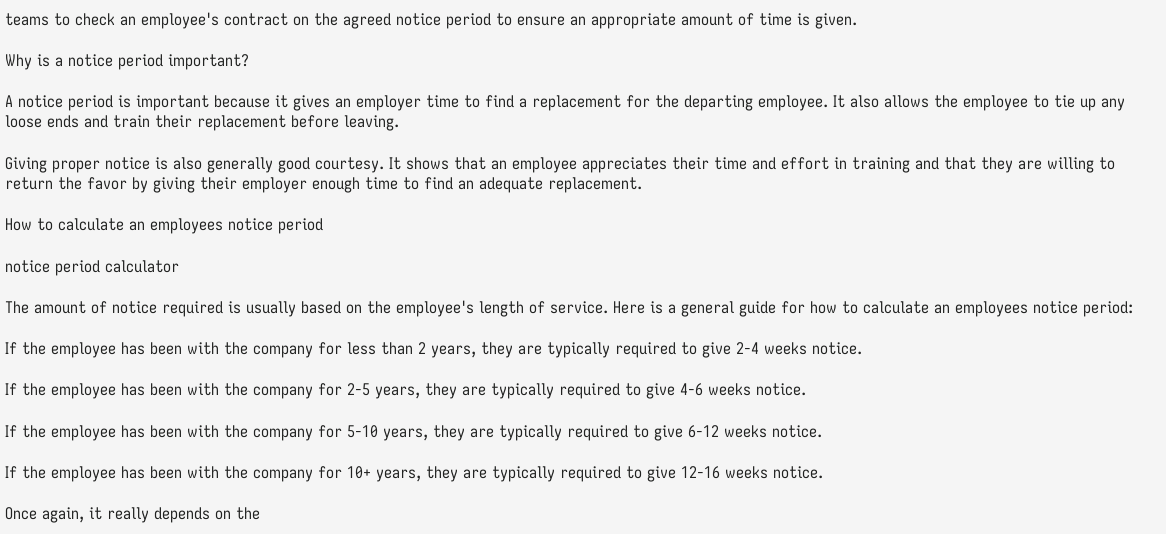teams to check an employee's contract on the agreed notice period to ensure an appropriate amount of time is given.

Why is a notice period important?

A notice period is important because it gives an employer time to find a replacement for the departing employee. It also allows the employee to tie up any loose ends and train their replacement before leaving.

Giving proper notice is also generally good courtesy. It shows that an employee appreciates their time and effort in training and that they are willing to return the favor by giving their employer enough time to find an adequate replacement.

How to calculate an employees notice period

notice period calculator

The amount of notice required is usually based on the employee's length of service. Here is a general guide for how to calculate an employees notice period:

If the employee has been with the company for less than 2 years, they are typically required to give 2-4 weeks notice.

If the employee has been with the company for 2-5 years, they are typically required to give 4-6 weeks notice.

If the employee has been with the company for 5-10 years, they are typically required to give 6-12 weeks notice.

If the employee has been with the company for 10+ years, they are typically required to give 12-16 weeks notice.

Once again, it really depends on the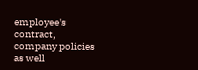employee's contract, company policies as well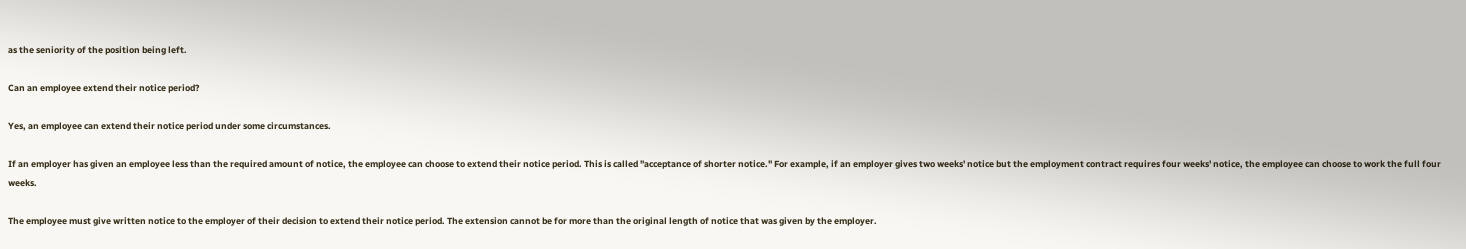as the seniority of the position being left.

Can an employee extend their notice period?

Yes, an employee can extend their notice period under some circumstances.

If an employer has given an employee less than the required amount of notice, the employee can choose to extend their notice period. This is called "acceptance of shorter notice." For example, if an employer gives two weeks' notice but the employment contract requires four weeks' notice, the employee can choose to work the full four weeks.

The employee must give written notice to the employer of their decision to extend their notice period. The extension cannot be for more than the original length of notice that was given by the employer.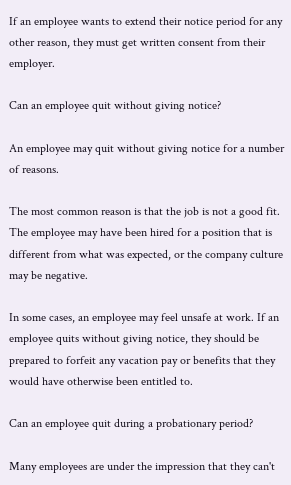If an employee wants to extend their notice period for any other reason, they must get written consent from their employer.

Can an employee quit without giving notice?

An employee may quit without giving notice for a number of reasons.

The most common reason is that the job is not a good fit. The employee may have been hired for a position that is different from what was expected, or the company culture may be negative.

In some cases, an employee may feel unsafe at work. If an employee quits without giving notice, they should be prepared to forfeit any vacation pay or benefits that they would have otherwise been entitled to.

Can an employee quit during a probationary period?

Many employees are under the impression that they can't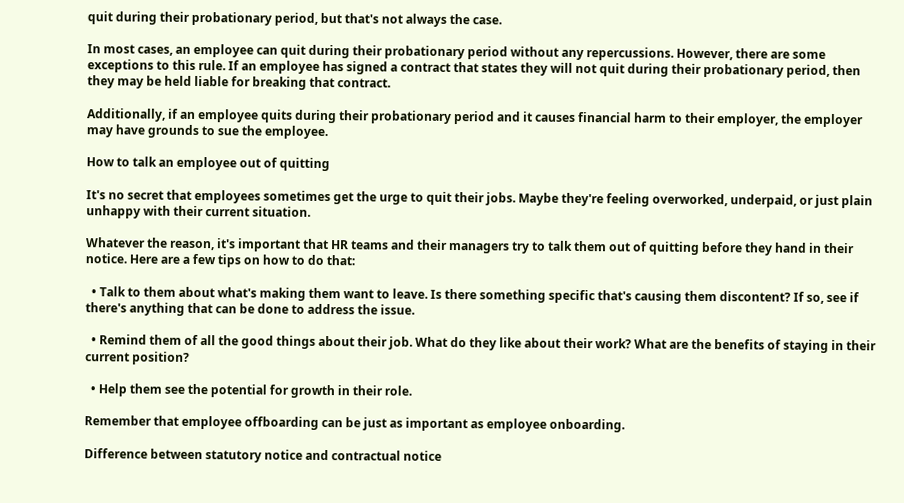quit during their probationary period, but that's not always the case.

In most cases, an employee can quit during their probationary period without any repercussions. However, there are some exceptions to this rule. If an employee has signed a contract that states they will not quit during their probationary period, then they may be held liable for breaking that contract.

Additionally, if an employee quits during their probationary period and it causes financial harm to their employer, the employer may have grounds to sue the employee.

How to talk an employee out of quitting

It's no secret that employees sometimes get the urge to quit their jobs. Maybe they're feeling overworked, underpaid, or just plain unhappy with their current situation.

Whatever the reason, it's important that HR teams and their managers try to talk them out of quitting before they hand in their notice. Here are a few tips on how to do that:

  • Talk to them about what's making them want to leave. Is there something specific that's causing them discontent? If so, see if there's anything that can be done to address the issue.

  • Remind them of all the good things about their job. What do they like about their work? What are the benefits of staying in their current position?

  • Help them see the potential for growth in their role.

Remember that employee offboarding can be just as important as employee onboarding.

Difference between statutory notice and contractual notice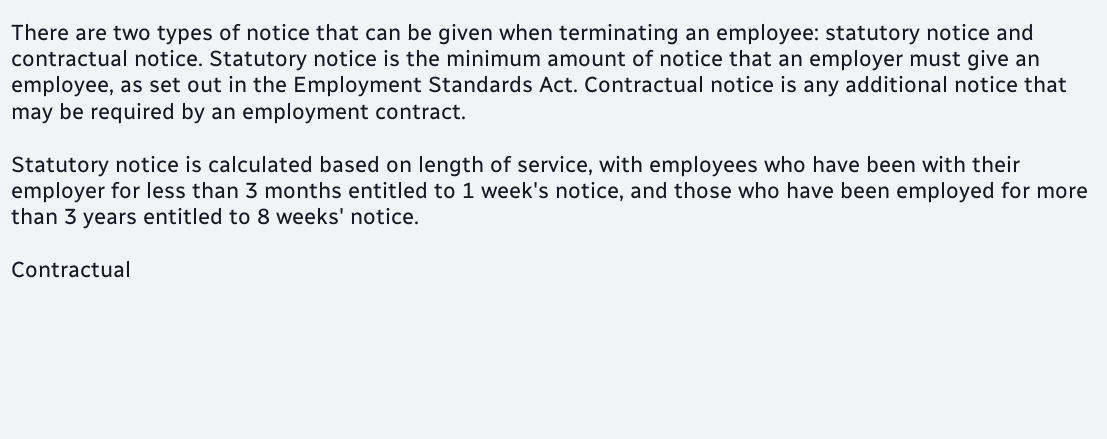There are two types of notice that can be given when terminating an employee: statutory notice and contractual notice. Statutory notice is the minimum amount of notice that an employer must give an employee, as set out in the Employment Standards Act. Contractual notice is any additional notice that may be required by an employment contract.

Statutory notice is calculated based on length of service, with employees who have been with their employer for less than 3 months entitled to 1 week's notice, and those who have been employed for more than 3 years entitled to 8 weeks' notice.

Contractual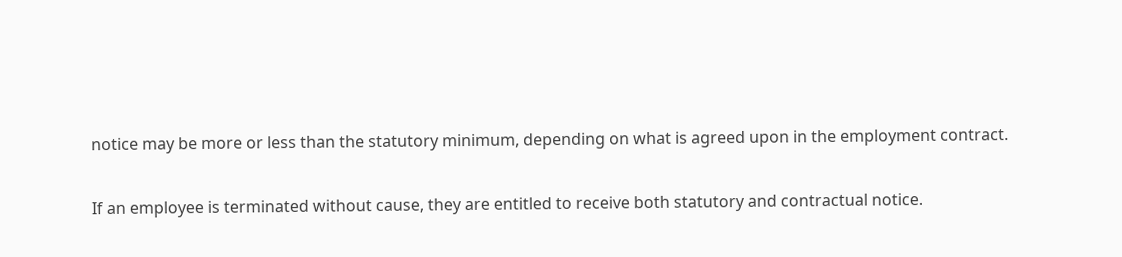notice may be more or less than the statutory minimum, depending on what is agreed upon in the employment contract.

If an employee is terminated without cause, they are entitled to receive both statutory and contractual notice.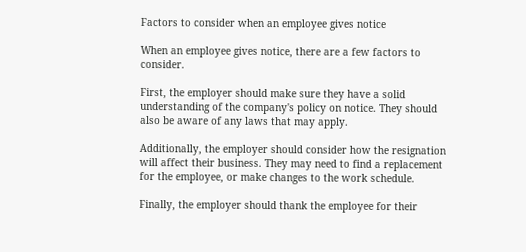Factors to consider when an employee gives notice

When an employee gives notice, there are a few factors to consider.

First, the employer should make sure they have a solid understanding of the company's policy on notice. They should also be aware of any laws that may apply.

Additionally, the employer should consider how the resignation will affect their business. They may need to find a replacement for the employee, or make changes to the work schedule.

Finally, the employer should thank the employee for their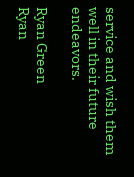service and wish them well in their future endeavors.

Ryan Green
Ryan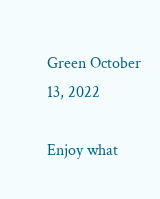Green October 13, 2022

Enjoy what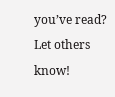you’ve read? Let others know!